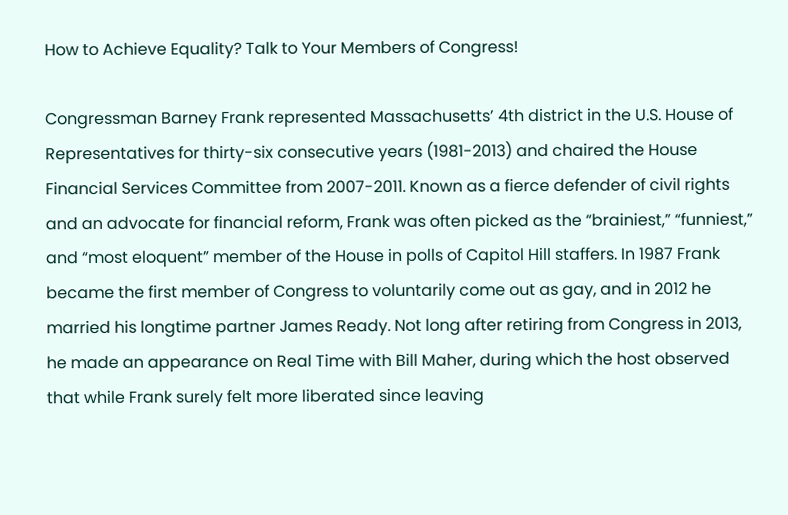How to Achieve Equality? Talk to Your Members of Congress!

Congressman Barney Frank represented Massachusetts’ 4th district in the U.S. House of Representatives for thirty-six consecutive years (1981-2013) and chaired the House Financial Services Committee from 2007-2011. Known as a fierce defender of civil rights and an advocate for financial reform, Frank was often picked as the “brainiest,” “funniest,” and “most eloquent” member of the House in polls of Capitol Hill staffers. In 1987 Frank became the first member of Congress to voluntarily come out as gay, and in 2012 he married his longtime partner James Ready. Not long after retiring from Congress in 2013, he made an appearance on Real Time with Bill Maher, during which the host observed that while Frank surely felt more liberated since leaving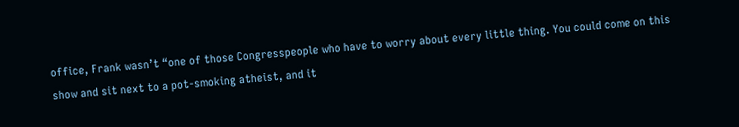office, Frank wasn’t “one of those Congresspeople who have to worry about every little thing. You could come on this show and sit next to a pot-smoking atheist, and it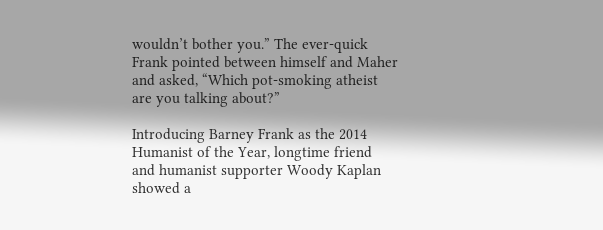wouldn’t bother you.” The ever-quick Frank pointed between himself and Maher and asked, “Which pot-smoking atheist are you talking about?”

Introducing Barney Frank as the 2014 Humanist of the Year, longtime friend and humanist supporter Woody Kaplan showed a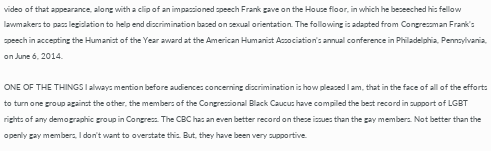video of that appearance, along with a clip of an impassioned speech Frank gave on the House floor, in which he beseeched his fellow lawmakers to pass legislation to help end discrimination based on sexual orientation. The following is adapted from Congressman Frank’s speech in accepting the Humanist of the Year award at the American Humanist Association’s annual conference in Philadelphia, Pennsylvania, on June 6, 2014.

ONE OF THE THINGS I always mention before audiences concerning discrimination is how pleased I am, that in the face of all of the efforts to turn one group against the other, the members of the Congressional Black Caucus have compiled the best record in support of LGBT rights of any demographic group in Congress. The CBC has an even better record on these issues than the gay members. Not better than the openly gay members, I don’t want to overstate this. But, they have been very supportive.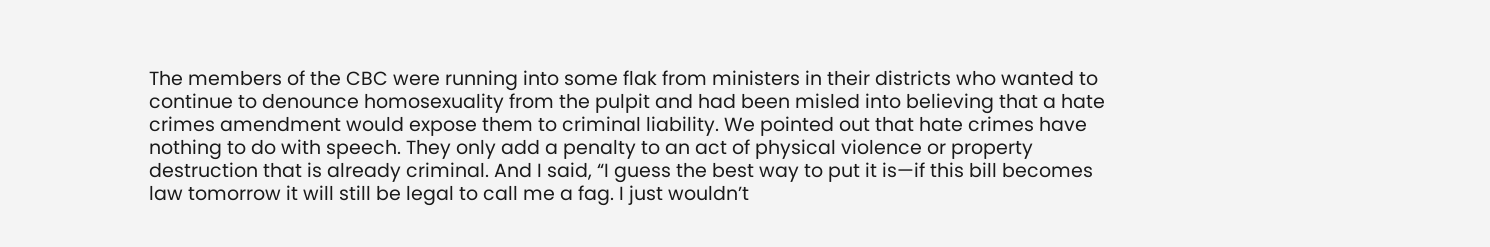The members of the CBC were running into some flak from ministers in their districts who wanted to continue to denounce homosexuality from the pulpit and had been misled into believing that a hate crimes amendment would expose them to criminal liability. We pointed out that hate crimes have nothing to do with speech. They only add a penalty to an act of physical violence or property destruction that is already criminal. And I said, “I guess the best way to put it is—if this bill becomes law tomorrow it will still be legal to call me a fag. I just wouldn’t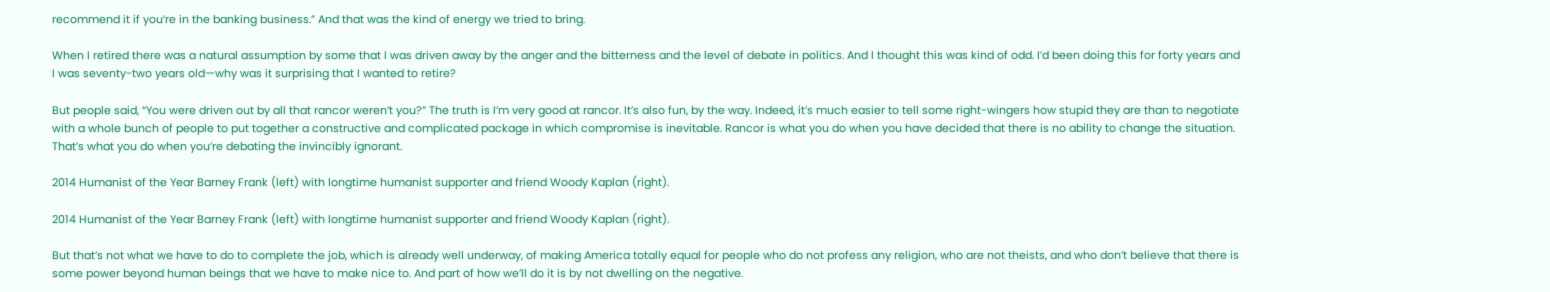recommend it if you’re in the banking business.” And that was the kind of energy we tried to bring.

When I retired there was a natural assumption by some that I was driven away by the anger and the bitterness and the level of debate in politics. And I thought this was kind of odd. I’d been doing this for forty years and I was seventy-two years old—why was it surprising that I wanted to retire?

But people said, “You were driven out by all that rancor weren’t you?” The truth is I’m very good at rancor. It’s also fun, by the way. Indeed, it’s much easier to tell some right-wingers how stupid they are than to negotiate with a whole bunch of people to put together a constructive and complicated package in which compromise is inevitable. Rancor is what you do when you have decided that there is no ability to change the situation. That’s what you do when you’re debating the invincibly ignorant.

2014 Humanist of the Year Barney Frank (left) with longtime humanist supporter and friend Woody Kaplan (right).

2014 Humanist of the Year Barney Frank (left) with longtime humanist supporter and friend Woody Kaplan (right).

But that’s not what we have to do to complete the job, which is already well underway, of making America totally equal for people who do not profess any religion, who are not theists, and who don’t believe that there is some power beyond human beings that we have to make nice to. And part of how we’ll do it is by not dwelling on the negative.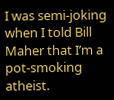I was semi-joking when I told Bill Maher that I’m a pot-smoking atheist.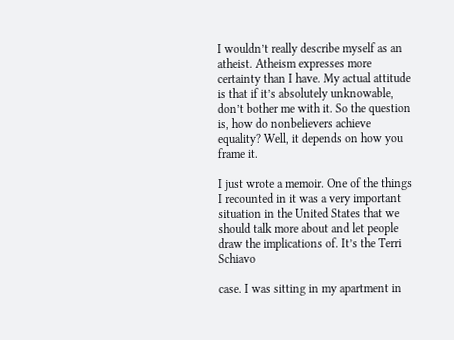I wouldn’t really describe myself as an atheist. Atheism expresses more certainty than I have. My actual attitude is that if it’s absolutely unknowable, don’t bother me with it. So the question is, how do nonbelievers achieve equality? Well, it depends on how you frame it.

I just wrote a memoir. One of the things I recounted in it was a very important situation in the United States that we should talk more about and let people draw the implications of. It’s the Terri Schiavo

case. I was sitting in my apartment in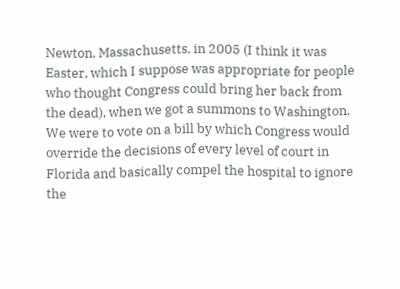Newton, Massachusetts, in 2005 (I think it was Easter, which I suppose was appropriate for people who thought Congress could bring her back from the dead), when we got a summons to Washington. We were to vote on a bill by which Congress would override the decisions of every level of court in Florida and basically compel the hospital to ignore the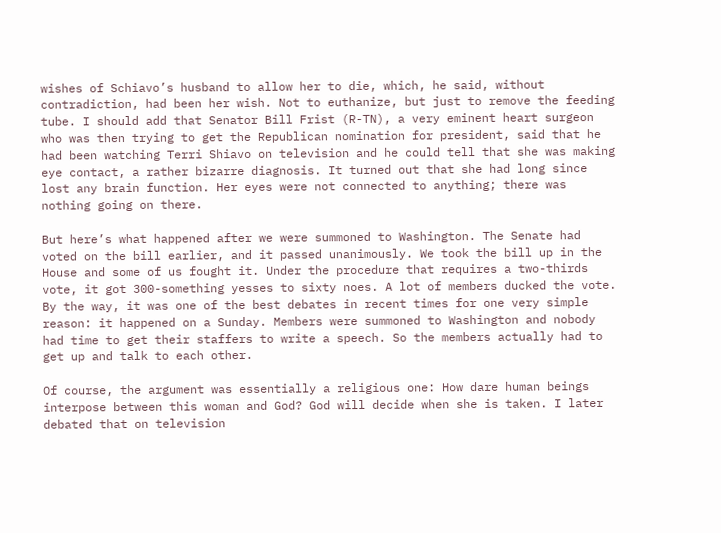wishes of Schiavo’s husband to allow her to die, which, he said, without contradiction, had been her wish. Not to euthanize, but just to remove the feeding tube. I should add that Senator Bill Frist (R-TN), a very eminent heart surgeon who was then trying to get the Republican nomination for president, said that he had been watching Terri Shiavo on television and he could tell that she was making eye contact, a rather bizarre diagnosis. It turned out that she had long since lost any brain function. Her eyes were not connected to anything; there was nothing going on there.

But here’s what happened after we were summoned to Washington. The Senate had voted on the bill earlier, and it passed unanimously. We took the bill up in the House and some of us fought it. Under the procedure that requires a two-thirds vote, it got 300-something yesses to sixty noes. A lot of members ducked the vote. By the way, it was one of the best debates in recent times for one very simple reason: it happened on a Sunday. Members were summoned to Washington and nobody had time to get their staffers to write a speech. So the members actually had to get up and talk to each other.

Of course, the argument was essentially a religious one: How dare human beings interpose between this woman and God? God will decide when she is taken. I later debated that on television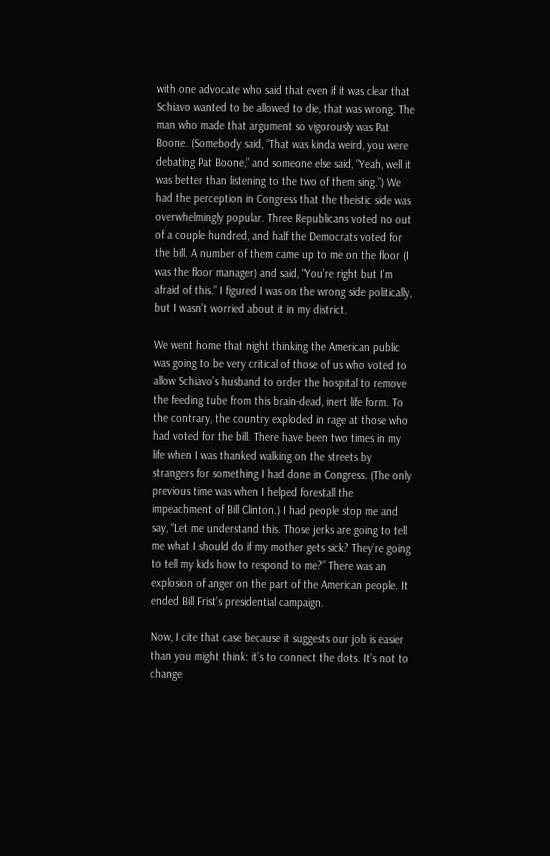with one advocate who said that even if it was clear that Schiavo wanted to be allowed to die, that was wrong. The man who made that argument so vigorously was Pat Boone. (Somebody said, “That was kinda weird, you were debating Pat Boone,” and someone else said, “Yeah, well it was better than listening to the two of them sing.”) We had the perception in Congress that the theistic side was overwhelmingly popular. Three Republicans voted no out of a couple hundred, and half the Democrats voted for the bill. A number of them came up to me on the floor (I was the floor manager) and said, “You’re right but I’m afraid of this.” I figured I was on the wrong side politically, but I wasn’t worried about it in my district.

We went home that night thinking the American public was going to be very critical of those of us who voted to allow Schiavo’s husband to order the hospital to remove the feeding tube from this brain-dead, inert life form. To the contrary, the country exploded in rage at those who had voted for the bill. There have been two times in my life when I was thanked walking on the streets by strangers for something I had done in Congress. (The only previous time was when I helped forestall the impeachment of Bill Clinton.) I had people stop me and say, “Let me understand this. Those jerks are going to tell me what I should do if my mother gets sick? They’re going to tell my kids how to respond to me?” There was an explosion of anger on the part of the American people. It ended Bill Frist’s presidential campaign.

Now, I cite that case because it suggests our job is easier than you might think: it’s to connect the dots. It’s not to change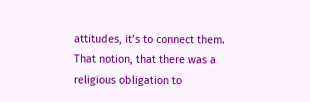attitudes, it’s to connect them. That notion, that there was a religious obligation to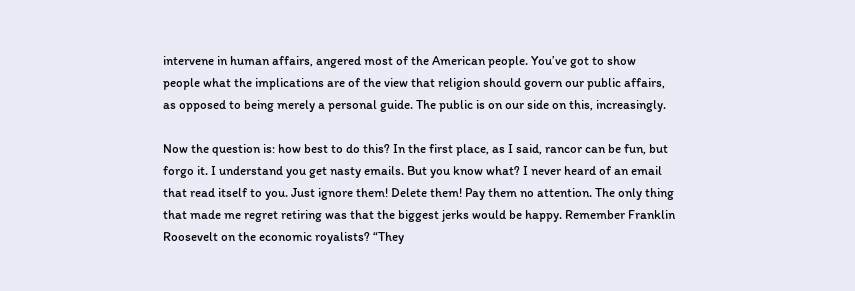intervene in human affairs, angered most of the American people. You’ve got to show people what the implications are of the view that religion should govern our public affairs, as opposed to being merely a personal guide. The public is on our side on this, increasingly.

Now the question is: how best to do this? In the first place, as I said, rancor can be fun, but forgo it. I understand you get nasty emails. But you know what? I never heard of an email that read itself to you. Just ignore them! Delete them! Pay them no attention. The only thing that made me regret retiring was that the biggest jerks would be happy. Remember Franklin Roosevelt on the economic royalists? “They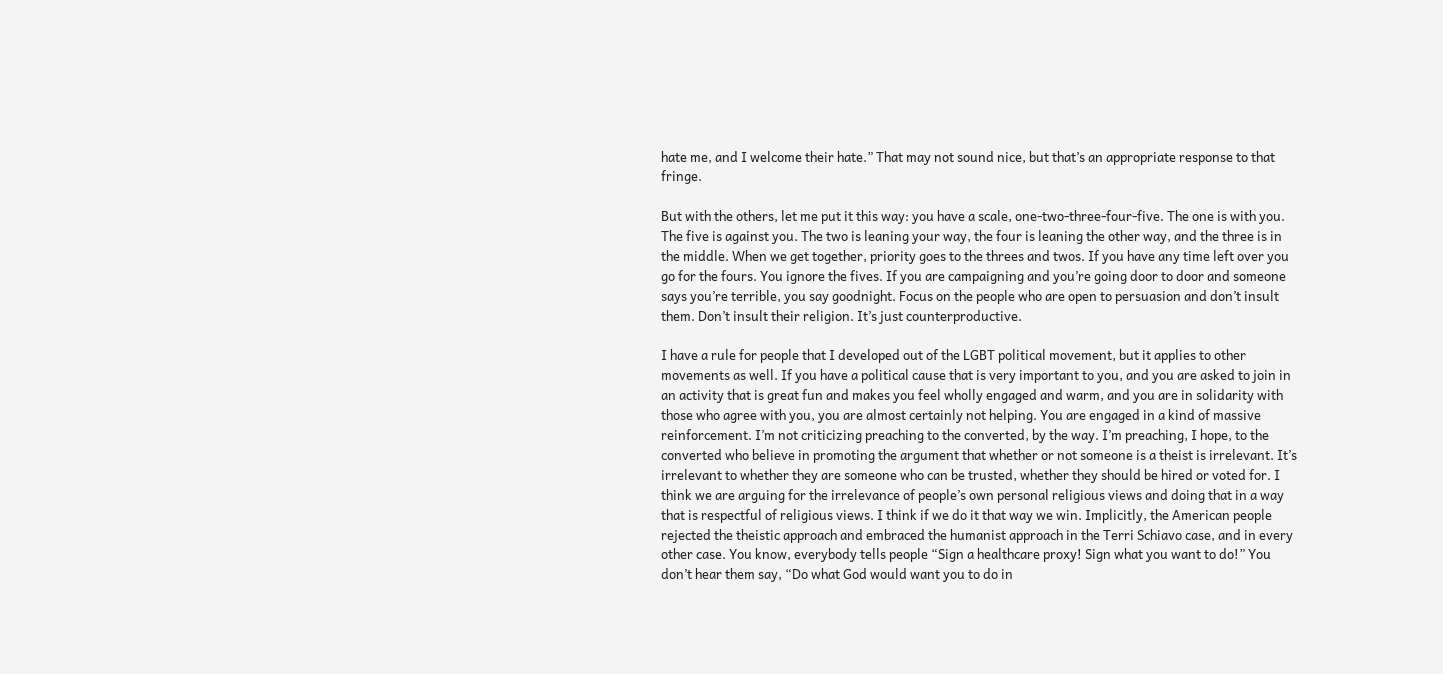hate me, and I welcome their hate.” That may not sound nice, but that’s an appropriate response to that fringe.

But with the others, let me put it this way: you have a scale, one-two-three-four-five. The one is with you. The five is against you. The two is leaning your way, the four is leaning the other way, and the three is in the middle. When we get together, priority goes to the threes and twos. If you have any time left over you go for the fours. You ignore the fives. If you are campaigning and you’re going door to door and someone says you’re terrible, you say goodnight. Focus on the people who are open to persuasion and don’t insult them. Don’t insult their religion. It’s just counterproductive.

I have a rule for people that I developed out of the LGBT political movement, but it applies to other movements as well. If you have a political cause that is very important to you, and you are asked to join in an activity that is great fun and makes you feel wholly engaged and warm, and you are in solidarity with those who agree with you, you are almost certainly not helping. You are engaged in a kind of massive reinforcement. I’m not criticizing preaching to the converted, by the way. I’m preaching, I hope, to the converted who believe in promoting the argument that whether or not someone is a theist is irrelevant. It’s irrelevant to whether they are someone who can be trusted, whether they should be hired or voted for. I think we are arguing for the irrelevance of people’s own personal religious views and doing that in a way that is respectful of religious views. I think if we do it that way we win. Implicitly, the American people rejected the theistic approach and embraced the humanist approach in the Terri Schiavo case, and in every other case. You know, everybody tells people “Sign a healthcare proxy! Sign what you want to do!” You don’t hear them say, “Do what God would want you to do in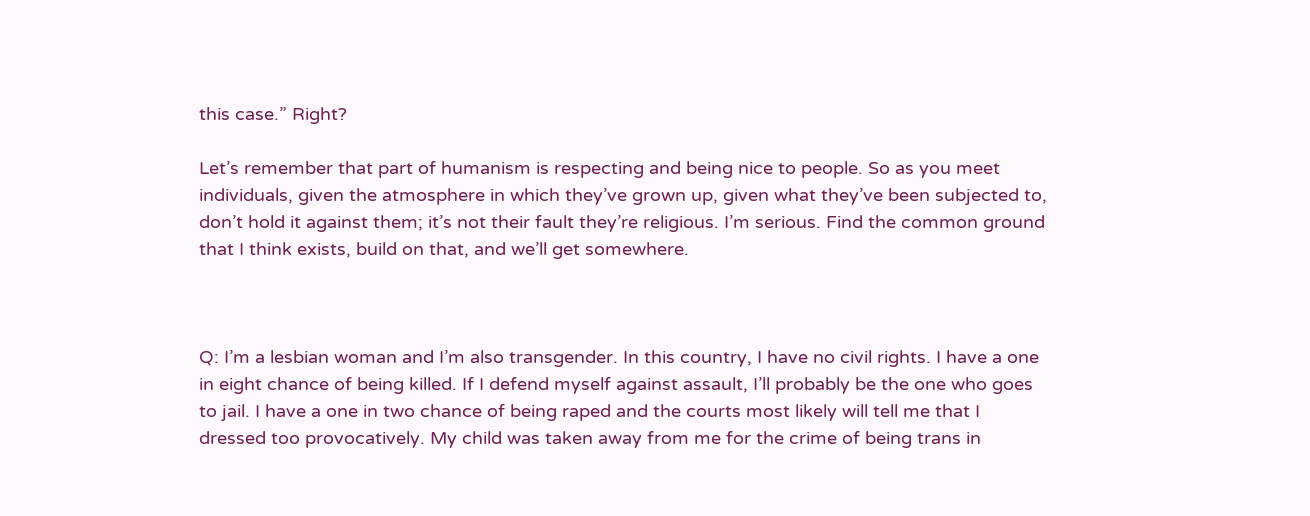this case.” Right?

Let’s remember that part of humanism is respecting and being nice to people. So as you meet individuals, given the atmosphere in which they’ve grown up, given what they’ve been subjected to, don’t hold it against them; it’s not their fault they’re religious. I’m serious. Find the common ground that I think exists, build on that, and we’ll get somewhere.



Q: I’m a lesbian woman and I’m also transgender. In this country, I have no civil rights. I have a one in eight chance of being killed. If I defend myself against assault, I’ll probably be the one who goes to jail. I have a one in two chance of being raped and the courts most likely will tell me that I dressed too provocatively. My child was taken away from me for the crime of being trans in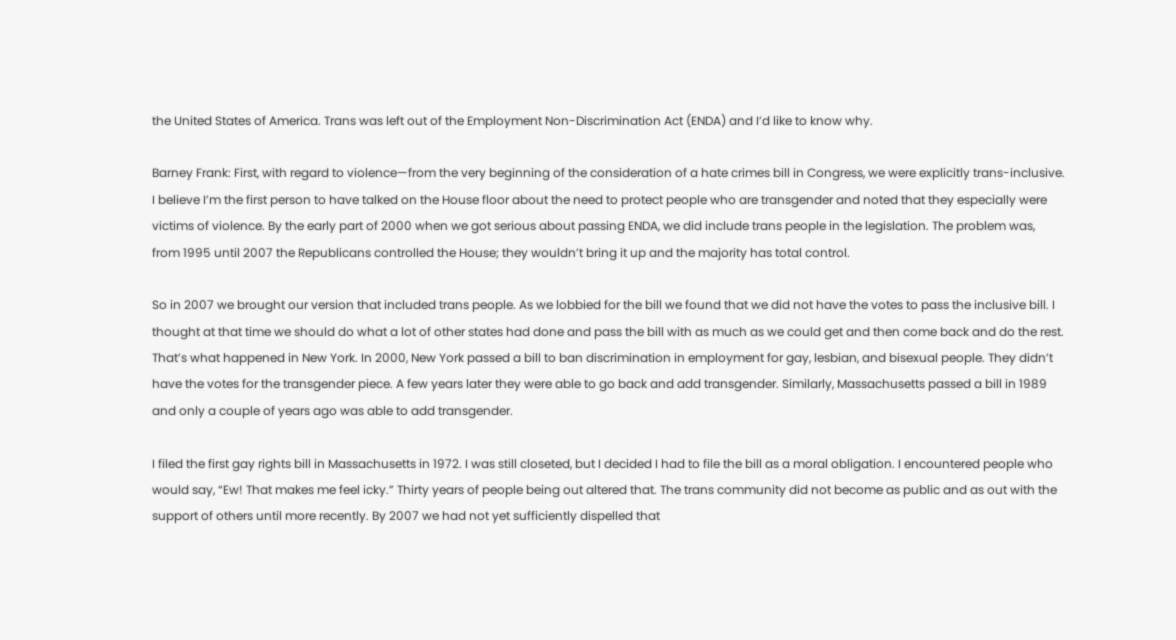the United States of America. Trans was left out of the Employment Non-Discrimination Act (ENDA) and I’d like to know why.

Barney Frank: First, with regard to violence—from the very beginning of the consideration of a hate crimes bill in Congress, we were explicitly trans-inclusive. I believe I’m the first person to have talked on the House floor about the need to protect people who are transgender and noted that they especially were victims of violence. By the early part of 2000 when we got serious about passing ENDA, we did include trans people in the legislation. The problem was, from 1995 until 2007 the Republicans controlled the House; they wouldn’t bring it up and the majority has total control.

So in 2007 we brought our version that included trans people. As we lobbied for the bill we found that we did not have the votes to pass the inclusive bill. I thought at that time we should do what a lot of other states had done and pass the bill with as much as we could get and then come back and do the rest. That’s what happened in New York. In 2000, New York passed a bill to ban discrimination in employment for gay, lesbian, and bisexual people. They didn’t have the votes for the transgender piece. A few years later they were able to go back and add transgender. Similarly, Massachusetts passed a bill in 1989 and only a couple of years ago was able to add transgender.

I filed the first gay rights bill in Massachusetts in 1972. I was still closeted, but I decided I had to file the bill as a moral obligation. I encountered people who would say, “Ew! That makes me feel icky.” Thirty years of people being out altered that. The trans community did not become as public and as out with the support of others until more recently. By 2007 we had not yet sufficiently dispelled that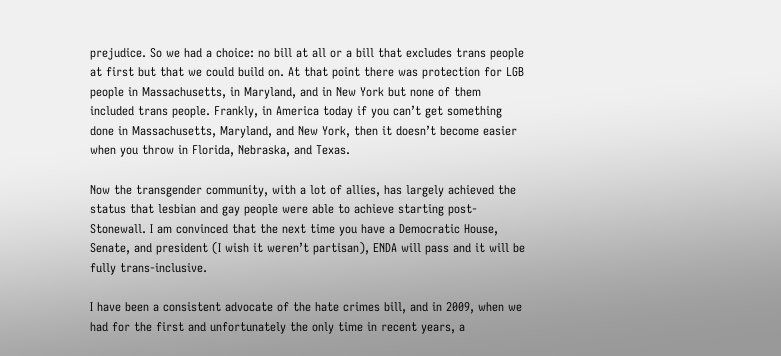prejudice. So we had a choice: no bill at all or a bill that excludes trans people at first but that we could build on. At that point there was protection for LGB people in Massachusetts, in Maryland, and in New York but none of them included trans people. Frankly, in America today if you can’t get something done in Massachusetts, Maryland, and New York, then it doesn’t become easier when you throw in Florida, Nebraska, and Texas.

Now the transgender community, with a lot of allies, has largely achieved the status that lesbian and gay people were able to achieve starting post-Stonewall. I am convinced that the next time you have a Democratic House, Senate, and president (I wish it weren’t partisan), ENDA will pass and it will be fully trans-inclusive.

I have been a consistent advocate of the hate crimes bill, and in 2009, when we had for the first and unfortunately the only time in recent years, a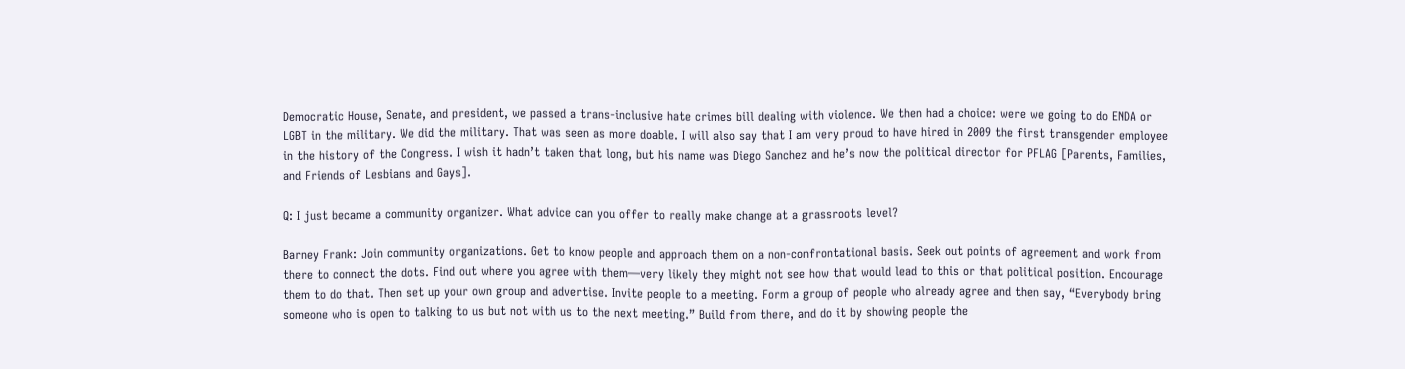Democratic House, Senate, and president, we passed a trans-inclusive hate crimes bill dealing with violence. We then had a choice: were we going to do ENDA or LGBT in the military. We did the military. That was seen as more doable. I will also say that I am very proud to have hired in 2009 the first transgender employee in the history of the Congress. I wish it hadn’t taken that long, but his name was Diego Sanchez and he’s now the political director for PFLAG [Parents, Families, and Friends of Lesbians and Gays].

Q: I just became a community organizer. What advice can you offer to really make change at a grassroots level?

Barney Frank: Join community organizations. Get to know people and approach them on a non-confrontational basis. Seek out points of agreement and work from there to connect the dots. Find out where you agree with them—very likely they might not see how that would lead to this or that political position. Encourage them to do that. Then set up your own group and advertise. Invite people to a meeting. Form a group of people who already agree and then say, “Everybody bring someone who is open to talking to us but not with us to the next meeting.” Build from there, and do it by showing people the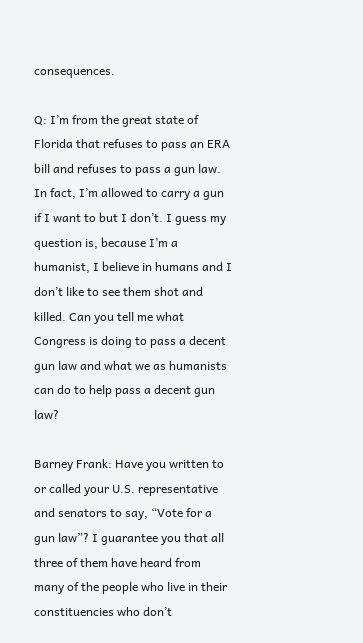consequences.

Q: I’m from the great state of Florida that refuses to pass an ERA bill and refuses to pass a gun law. In fact, I’m allowed to carry a gun if I want to but I don’t. I guess my question is, because I’m a humanist, I believe in humans and I don’t like to see them shot and killed. Can you tell me what Congress is doing to pass a decent gun law and what we as humanists can do to help pass a decent gun law?

Barney Frank: Have you written to or called your U.S. representative and senators to say, “Vote for a gun law”? I guarantee you that all three of them have heard from many of the people who live in their constituencies who don’t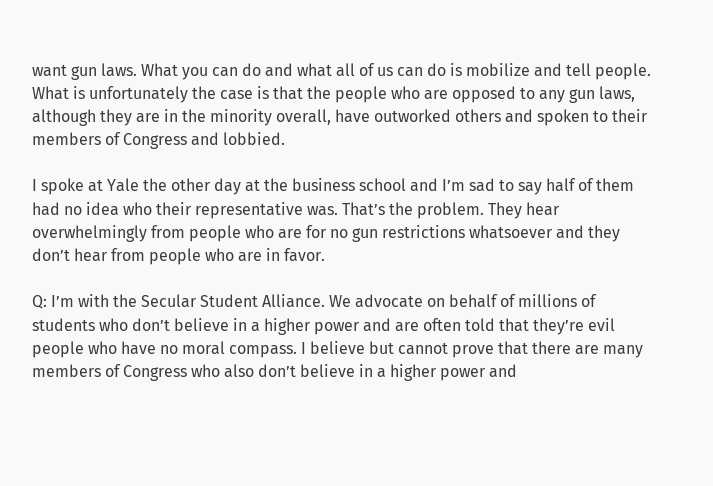want gun laws. What you can do and what all of us can do is mobilize and tell people. What is unfortunately the case is that the people who are opposed to any gun laws, although they are in the minority overall, have outworked others and spoken to their members of Congress and lobbied.

I spoke at Yale the other day at the business school and I’m sad to say half of them had no idea who their representative was. That’s the problem. They hear overwhelmingly from people who are for no gun restrictions whatsoever and they don’t hear from people who are in favor.

Q: I’m with the Secular Student Alliance. We advocate on behalf of millions of students who don’t believe in a higher power and are often told that they’re evil people who have no moral compass. I believe but cannot prove that there are many members of Congress who also don’t believe in a higher power and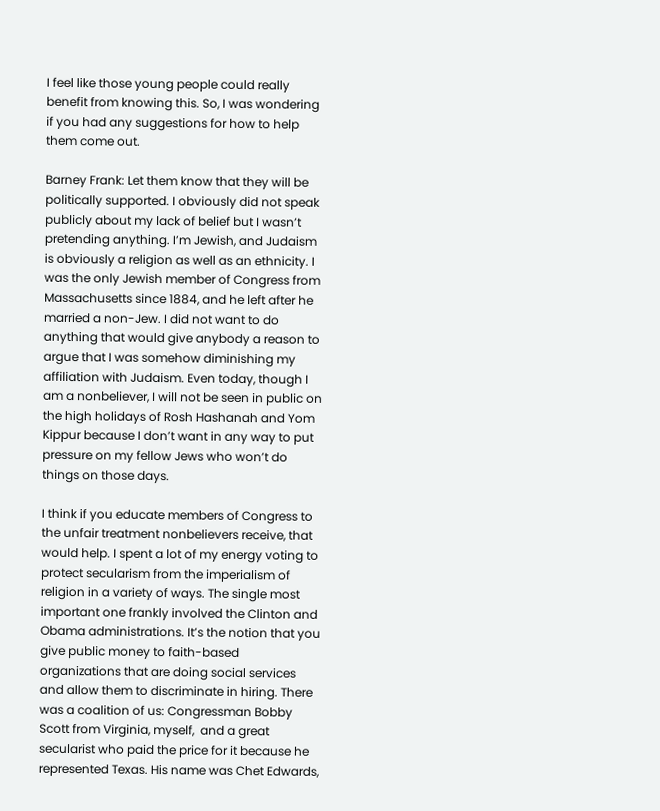I feel like those young people could really benefit from knowing this. So, I was wondering if you had any suggestions for how to help them come out.

Barney Frank: Let them know that they will be politically supported. I obviously did not speak publicly about my lack of belief but I wasn’t pretending anything. I’m Jewish, and Judaism is obviously a religion as well as an ethnicity. I was the only Jewish member of Congress from Massachusetts since 1884, and he left after he married a non-Jew. I did not want to do anything that would give anybody a reason to argue that I was somehow diminishing my affiliation with Judaism. Even today, though I am a nonbeliever, I will not be seen in public on the high holidays of Rosh Hashanah and Yom Kippur because I don’t want in any way to put pressure on my fellow Jews who won’t do things on those days.

I think if you educate members of Congress to the unfair treatment nonbelievers receive, that would help. I spent a lot of my energy voting to protect secularism from the imperialism of religion in a variety of ways. The single most important one frankly involved the Clinton and Obama administrations. It’s the notion that you give public money to faith-based organizations that are doing social services and allow them to discriminate in hiring. There was a coalition of us: Congressman Bobby Scott from Virginia, myself,  and a great secularist who paid the price for it because he represented Texas. His name was Chet Edwards,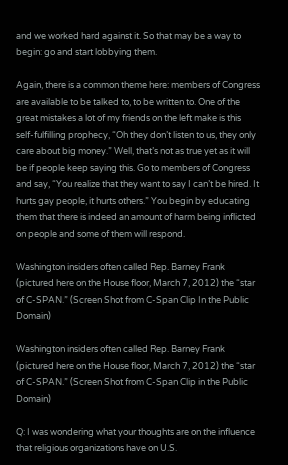and we worked hard against it. So that may be a way to begin: go and start lobbying them.

Again, there is a common theme here: members of Congress are available to be talked to, to be written to. One of the great mistakes a lot of my friends on the left make is this self-fulfilling prophecy, “Oh they don’t listen to us, they only care about big money.” Well, that’s not as true yet as it will be if people keep saying this. Go to members of Congress and say, “You realize that they want to say I can’t be hired. It hurts gay people, it hurts others.” You begin by educating them that there is indeed an amount of harm being inflicted on people and some of them will respond.

Washington insiders often called Rep. Barney Frank (pictured here on the House floor, March 7, 2012) the “star of C-SPAN.” (Screen Shot from C-Span Clip In the Public Domain)

Washington insiders often called Rep. Barney Frank (pictured here on the House floor, March 7, 2012) the “star of C-SPAN.” (Screen Shot from C-Span Clip in the Public Domain)

Q: I was wondering what your thoughts are on the influence that religious organizations have on U.S.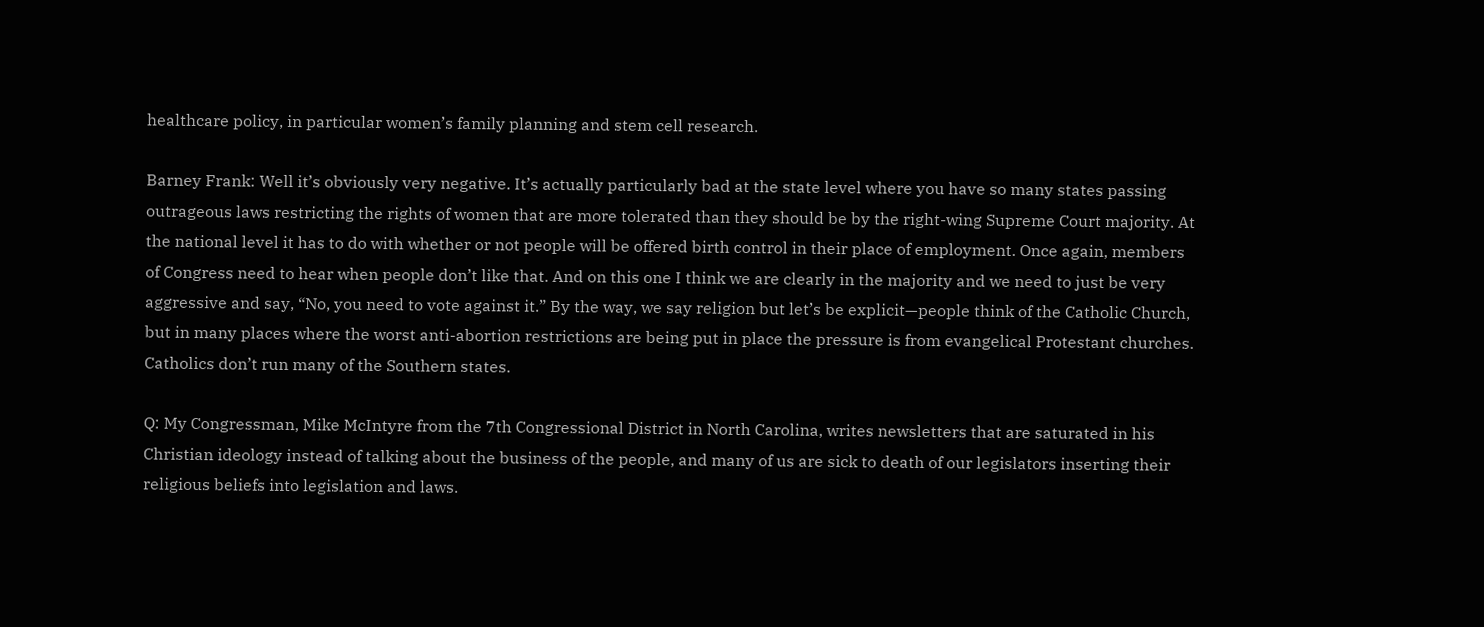healthcare policy, in particular women’s family planning and stem cell research.

Barney Frank: Well it’s obviously very negative. It’s actually particularly bad at the state level where you have so many states passing outrageous laws restricting the rights of women that are more tolerated than they should be by the right-wing Supreme Court majority. At the national level it has to do with whether or not people will be offered birth control in their place of employment. Once again, members of Congress need to hear when people don’t like that. And on this one I think we are clearly in the majority and we need to just be very aggressive and say, “No, you need to vote against it.” By the way, we say religion but let’s be explicit—people think of the Catholic Church, but in many places where the worst anti-abortion restrictions are being put in place the pressure is from evangelical Protestant churches. Catholics don’t run many of the Southern states.

Q: My Congressman, Mike McIntyre from the 7th Congressional District in North Carolina, writes newsletters that are saturated in his Christian ideology instead of talking about the business of the people, and many of us are sick to death of our legislators inserting their religious beliefs into legislation and laws.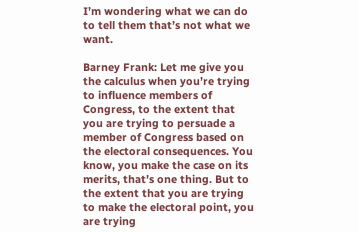I’m wondering what we can do to tell them that’s not what we want.

Barney Frank: Let me give you the calculus when you’re trying to influence members of Congress, to the extent that you are trying to persuade a member of Congress based on the electoral consequences. You know, you make the case on its merits, that’s one thing. But to the extent that you are trying to make the electoral point, you are trying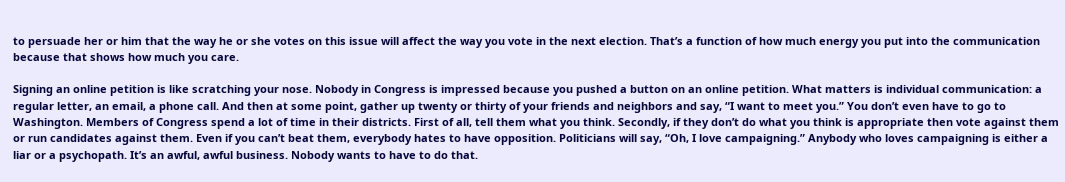to persuade her or him that the way he or she votes on this issue will affect the way you vote in the next election. That’s a function of how much energy you put into the communication because that shows how much you care.

Signing an online petition is like scratching your nose. Nobody in Congress is impressed because you pushed a button on an online petition. What matters is individual communication: a regular letter, an email, a phone call. And then at some point, gather up twenty or thirty of your friends and neighbors and say, “I want to meet you.” You don’t even have to go to Washington. Members of Congress spend a lot of time in their districts. First of all, tell them what you think. Secondly, if they don’t do what you think is appropriate then vote against them or run candidates against them. Even if you can’t beat them, everybody hates to have opposition. Politicians will say, “Oh, I love campaigning.” Anybody who loves campaigning is either a liar or a psychopath. It’s an awful, awful business. Nobody wants to have to do that.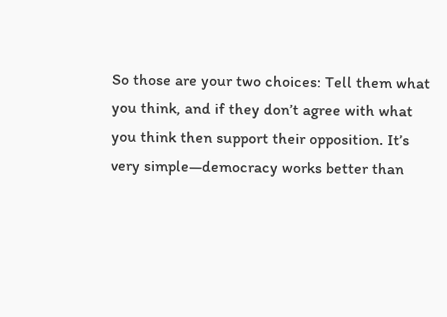So those are your two choices: Tell them what you think, and if they don’t agree with what you think then support their opposition. It’s very simple—democracy works better than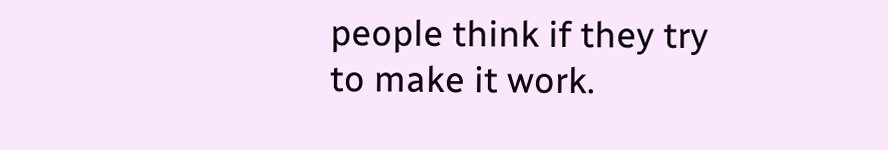people think if they try to make it work.